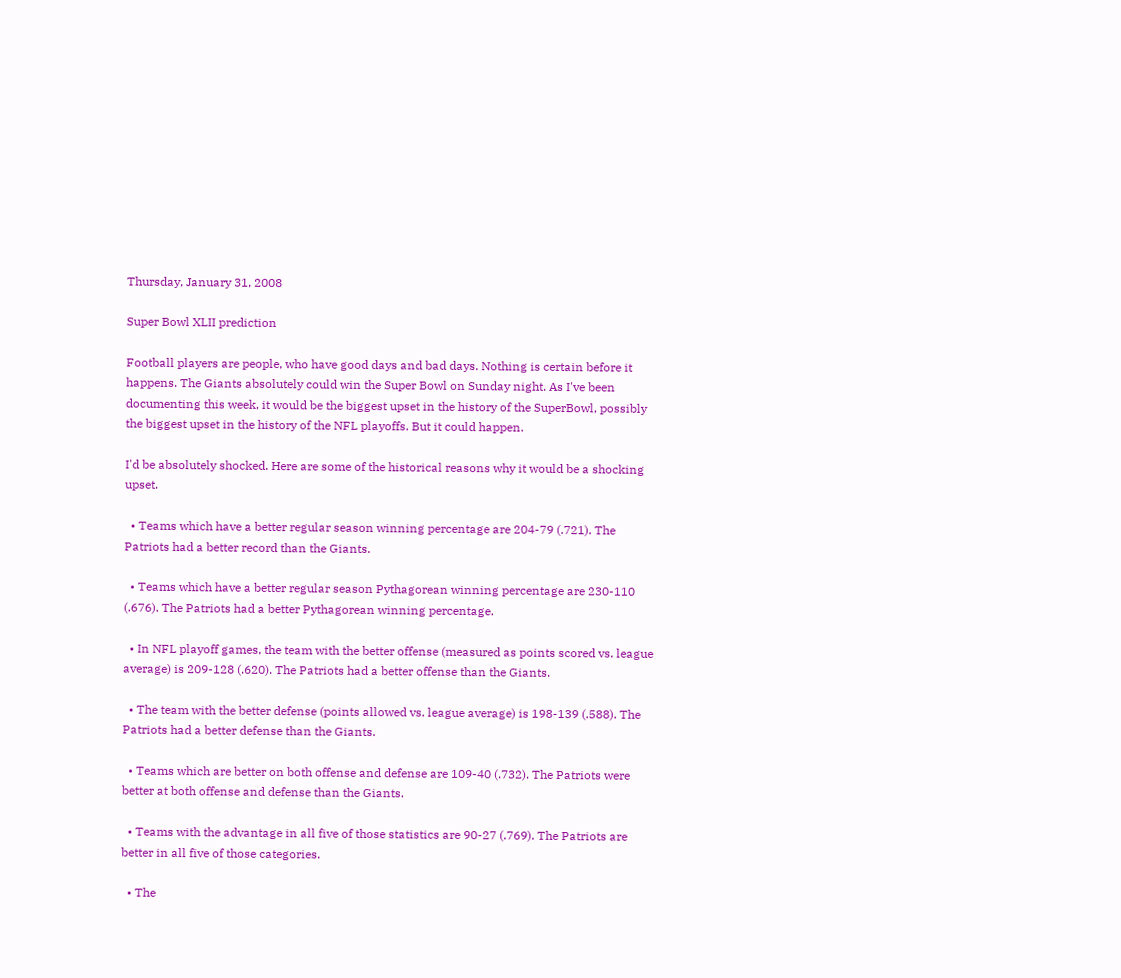Thursday, January 31, 2008

Super Bowl XLII prediction

Football players are people, who have good days and bad days. Nothing is certain before it happens. The Giants absolutely could win the Super Bowl on Sunday night. As I've been documenting this week, it would be the biggest upset in the history of the SuperBowl, possibly the biggest upset in the history of the NFL playoffs. But it could happen.

I'd be absolutely shocked. Here are some of the historical reasons why it would be a shocking upset.

  • Teams which have a better regular season winning percentage are 204-79 (.721). The Patriots had a better record than the Giants.

  • Teams which have a better regular season Pythagorean winning percentage are 230-110 (.676). The Patriots had a better Pythagorean winning percentage.

  • In NFL playoff games, the team with the better offense (measured as points scored vs. league average) is 209-128 (.620). The Patriots had a better offense than the Giants.

  • The team with the better defense (points allowed vs. league average) is 198-139 (.588). The Patriots had a better defense than the Giants.

  • Teams which are better on both offense and defense are 109-40 (.732). The Patriots were better at both offense and defense than the Giants.

  • Teams with the advantage in all five of those statistics are 90-27 (.769). The Patriots are better in all five of those categories.

  • The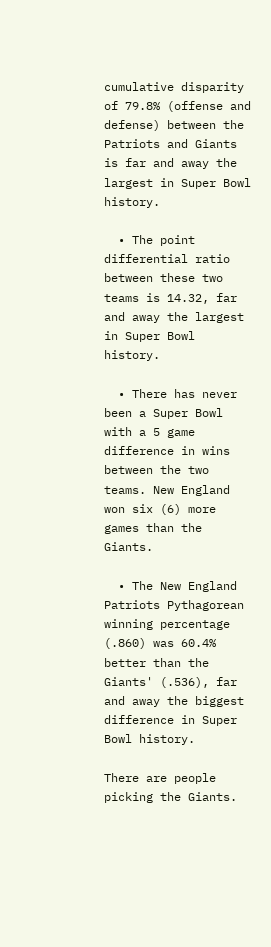cumulative disparity of 79.8% (offense and defense) between the Patriots and Giants is far and away the largest in Super Bowl history.

  • The point differential ratio between these two teams is 14.32, far and away the largest in Super Bowl history.

  • There has never been a Super Bowl with a 5 game difference in wins between the two teams. New England won six (6) more games than the Giants.

  • The New England Patriots Pythagorean winning percentage (.860) was 60.4% better than the Giants' (.536), far and away the biggest difference in Super Bowl history.

There are people picking the Giants.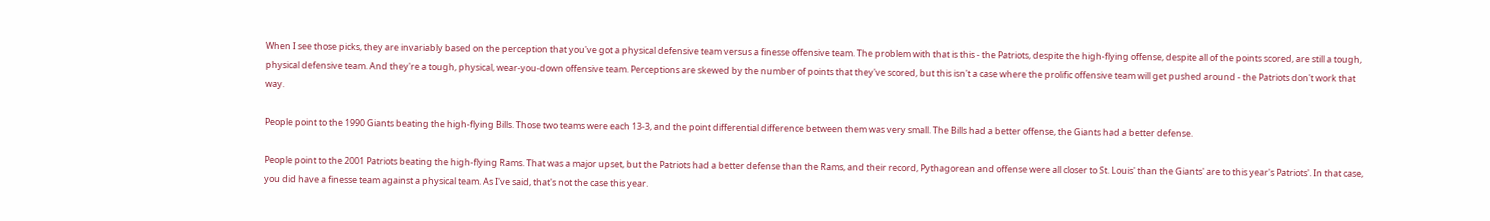When I see those picks, they are invariably based on the perception that you've got a physical defensive team versus a finesse offensive team. The problem with that is this - the Patriots, despite the high-flying offense, despite all of the points scored, are still a tough, physical defensive team. And they're a tough, physical, wear-you-down offensive team. Perceptions are skewed by the number of points that they've scored, but this isn't a case where the prolific offensive team will get pushed around - the Patriots don't work that way.

People point to the 1990 Giants beating the high-flying Bills. Those two teams were each 13-3, and the point differential difference between them was very small. The Bills had a better offense, the Giants had a better defense.

People point to the 2001 Patriots beating the high-flying Rams. That was a major upset, but the Patriots had a better defense than the Rams, and their record, Pythagorean and offense were all closer to St. Louis' than the Giants' are to this year's Patriots'. In that case, you did have a finesse team against a physical team. As I've said, that's not the case this year.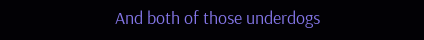And both of those underdogs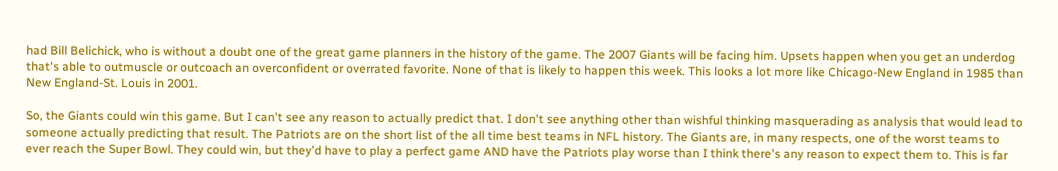had Bill Belichick, who is without a doubt one of the great game planners in the history of the game. The 2007 Giants will be facing him. Upsets happen when you get an underdog that's able to outmuscle or outcoach an overconfident or overrated favorite. None of that is likely to happen this week. This looks a lot more like Chicago-New England in 1985 than New England-St. Louis in 2001.

So, the Giants could win this game. But I can't see any reason to actually predict that. I don't see anything other than wishful thinking masquerading as analysis that would lead to someone actually predicting that result. The Patriots are on the short list of the all time best teams in NFL history. The Giants are, in many respects, one of the worst teams to ever reach the Super Bowl. They could win, but they'd have to play a perfect game AND have the Patriots play worse than I think there's any reason to expect them to. This is far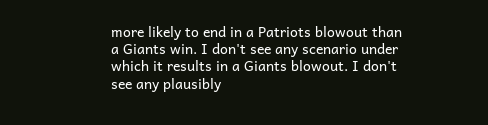more likely to end in a Patriots blowout than a Giants win. I don't see any scenario under which it results in a Giants blowout. I don't see any plausibly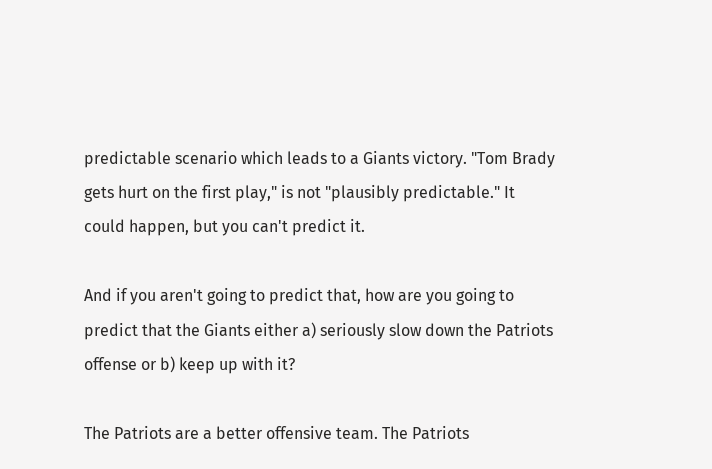predictable scenario which leads to a Giants victory. "Tom Brady gets hurt on the first play," is not "plausibly predictable." It could happen, but you can't predict it.

And if you aren't going to predict that, how are you going to predict that the Giants either a) seriously slow down the Patriots offense or b) keep up with it?

The Patriots are a better offensive team. The Patriots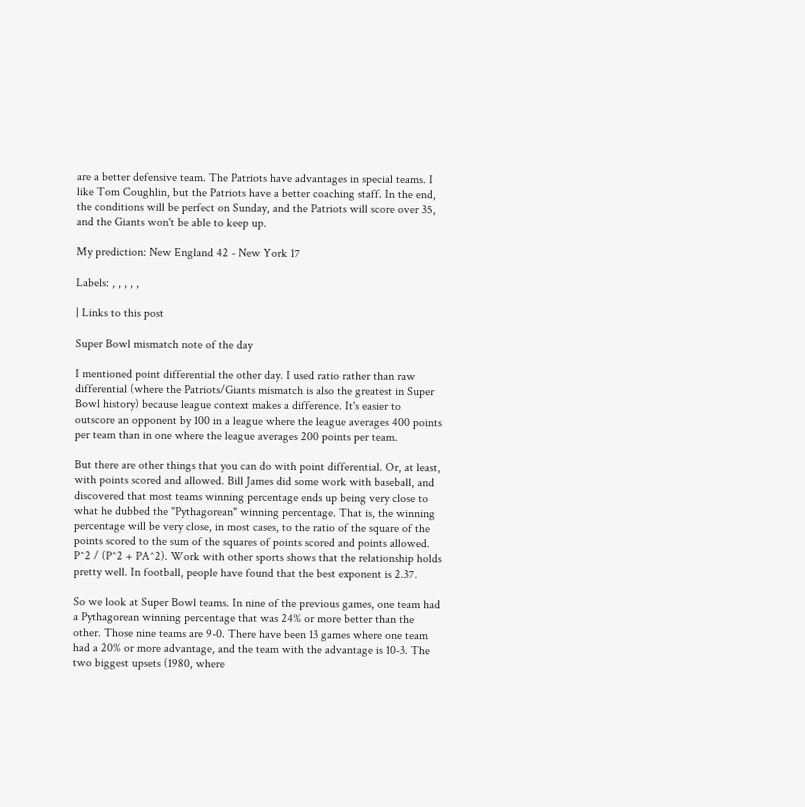are a better defensive team. The Patriots have advantages in special teams. I like Tom Coughlin, but the Patriots have a better coaching staff. In the end, the conditions will be perfect on Sunday, and the Patriots will score over 35, and the Giants won't be able to keep up.

My prediction: New England 42 - New York 17

Labels: , , , , ,

| Links to this post

Super Bowl mismatch note of the day

I mentioned point differential the other day. I used ratio rather than raw differential (where the Patriots/Giants mismatch is also the greatest in Super Bowl history) because league context makes a difference. It's easier to outscore an opponent by 100 in a league where the league averages 400 points per team than in one where the league averages 200 points per team.

But there are other things that you can do with point differential. Or, at least, with points scored and allowed. Bill James did some work with baseball, and discovered that most teams winning percentage ends up being very close to what he dubbed the "Pythagorean" winning percentage. That is, the winning percentage will be very close, in most cases, to the ratio of the square of the points scored to the sum of the squares of points scored and points allowed. P^2 / (P^2 + PA^2). Work with other sports shows that the relationship holds pretty well. In football, people have found that the best exponent is 2.37.

So we look at Super Bowl teams. In nine of the previous games, one team had a Pythagorean winning percentage that was 24% or more better than the other. Those nine teams are 9-0. There have been 13 games where one team had a 20% or more advantage, and the team with the advantage is 10-3. The two biggest upsets (1980, where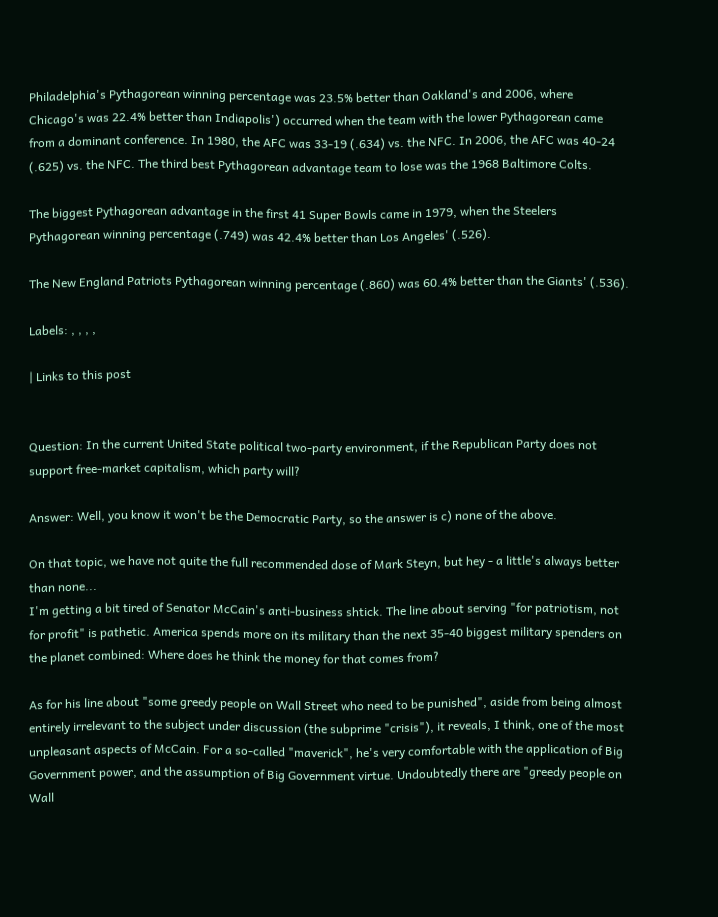Philadelphia's Pythagorean winning percentage was 23.5% better than Oakland's and 2006, where Chicago's was 22.4% better than Indiapolis') occurred when the team with the lower Pythagorean came from a dominant conference. In 1980, the AFC was 33-19 (.634) vs. the NFC. In 2006, the AFC was 40-24 (.625) vs. the NFC. The third best Pythagorean advantage team to lose was the 1968 Baltimore Colts.

The biggest Pythagorean advantage in the first 41 Super Bowls came in 1979, when the Steelers Pythagorean winning percentage (.749) was 42.4% better than Los Angeles' (.526).

The New England Patriots Pythagorean winning percentage (.860) was 60.4% better than the Giants' (.536).

Labels: , , , ,

| Links to this post


Question: In the current United State political two-party environment, if the Republican Party does not support free-market capitalism, which party will?

Answer: Well, you know it won't be the Democratic Party, so the answer is c) none of the above.

On that topic, we have not quite the full recommended dose of Mark Steyn, but hey - a little's always better than none...
I'm getting a bit tired of Senator McCain's anti-business shtick. The line about serving "for patriotism, not for profit" is pathetic. America spends more on its military than the next 35-40 biggest military spenders on the planet combined: Where does he think the money for that comes from?

As for his line about "some greedy people on Wall Street who need to be punished", aside from being almost entirely irrelevant to the subject under discussion (the subprime "crisis"), it reveals, I think, one of the most unpleasant aspects of McCain. For a so-called "maverick", he's very comfortable with the application of Big Government power, and the assumption of Big Government virtue. Undoubtedly there are "greedy people on Wall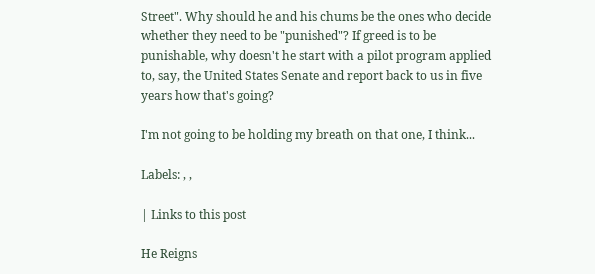Street". Why should he and his chums be the ones who decide whether they need to be "punished"? If greed is to be punishable, why doesn't he start with a pilot program applied to, say, the United States Senate and report back to us in five years how that's going?

I'm not going to be holding my breath on that one, I think...

Labels: , ,

| Links to this post

He Reigns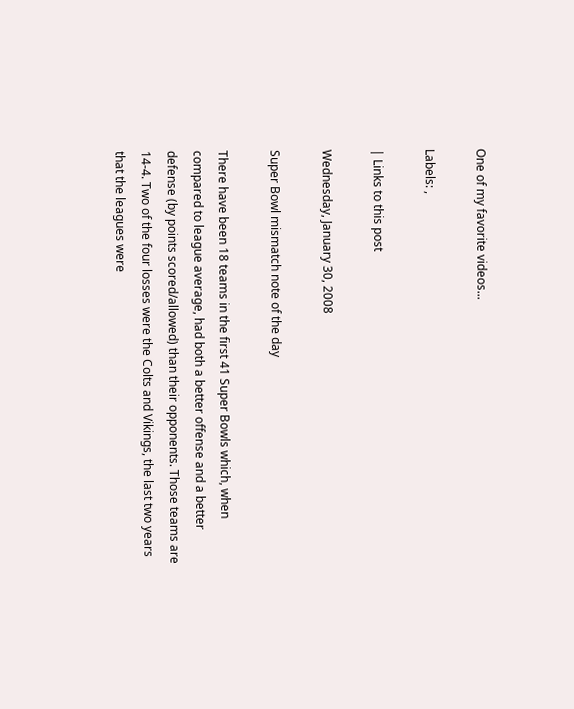One of my favorite videos...

Labels: ,

| Links to this post

Wednesday, January 30, 2008

Super Bowl mismatch note of the day

There have been 18 teams in the first 41 Super Bowls which, when compared to league average, had both a better offense and a better defense (by points scored/allowed) than their opponents. Those teams are 14-4. Two of the four losses were the Colts and Vikings, the last two years that the leagues were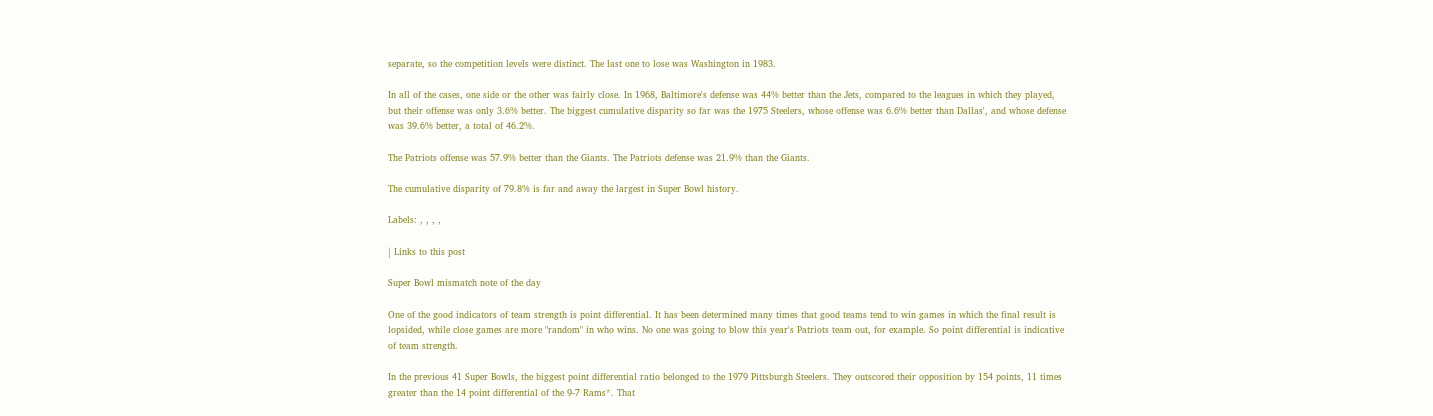separate, so the competition levels were distinct. The last one to lose was Washington in 1983.

In all of the cases, one side or the other was fairly close. In 1968, Baltimore's defense was 44% better than the Jets, compared to the leagues in which they played, but their offense was only 3.6% better. The biggest cumulative disparity so far was the 1975 Steelers, whose offense was 6.6% better than Dallas', and whose defense was 39.6% better, a total of 46.2%.

The Patriots offense was 57.9% better than the Giants. The Patriots defense was 21.9% than the Giants.

The cumulative disparity of 79.8% is far and away the largest in Super Bowl history.

Labels: , , , ,

| Links to this post

Super Bowl mismatch note of the day

One of the good indicators of team strength is point differential. It has been determined many times that good teams tend to win games in which the final result is lopsided, while close games are more "random" in who wins. No one was going to blow this year's Patriots team out, for example. So point differential is indicative of team strength.

In the previous 41 Super Bowls, the biggest point differential ratio belonged to the 1979 Pittsburgh Steelers. They outscored their opposition by 154 points, 11 times greater than the 14 point differential of the 9-7 Rams*. That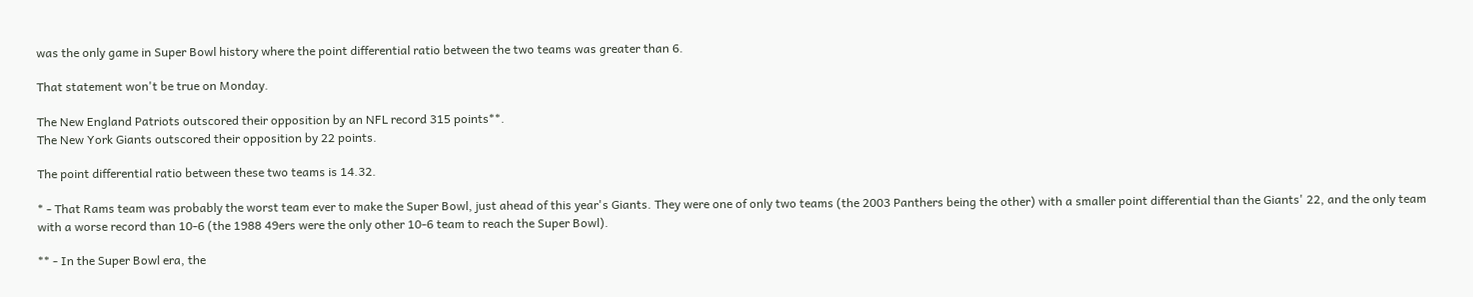was the only game in Super Bowl history where the point differential ratio between the two teams was greater than 6.

That statement won't be true on Monday.

The New England Patriots outscored their opposition by an NFL record 315 points**.
The New York Giants outscored their opposition by 22 points.

The point differential ratio between these two teams is 14.32.

* - That Rams team was probably the worst team ever to make the Super Bowl, just ahead of this year's Giants. They were one of only two teams (the 2003 Panthers being the other) with a smaller point differential than the Giants' 22, and the only team with a worse record than 10-6 (the 1988 49ers were the only other 10-6 team to reach the Super Bowl).

** - In the Super Bowl era, the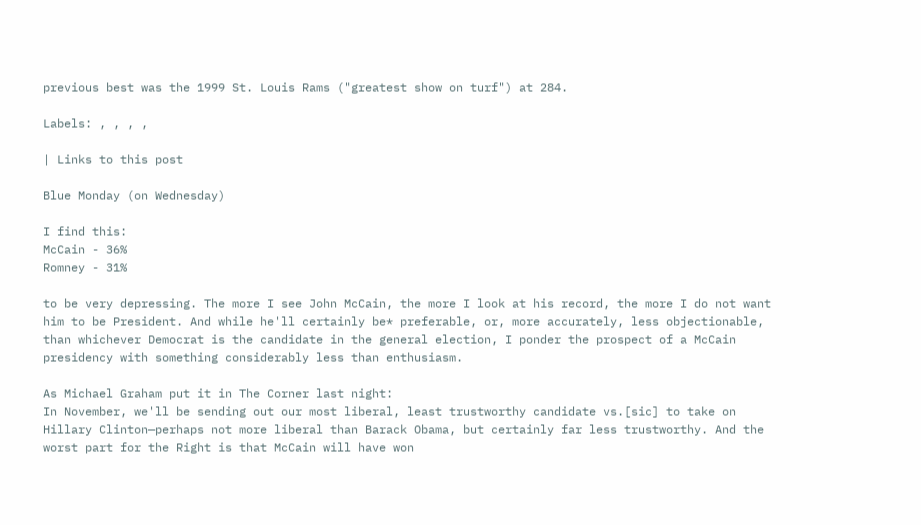previous best was the 1999 St. Louis Rams ("greatest show on turf") at 284.

Labels: , , , ,

| Links to this post

Blue Monday (on Wednesday)

I find this:
McCain - 36%
Romney - 31%

to be very depressing. The more I see John McCain, the more I look at his record, the more I do not want him to be President. And while he'll certainly be* preferable, or, more accurately, less objectionable, than whichever Democrat is the candidate in the general election, I ponder the prospect of a McCain presidency with something considerably less than enthusiasm.

As Michael Graham put it in The Corner last night:
In November, we'll be sending out our most liberal, least trustworthy candidate vs.[sic] to take on Hillary Clinton—perhaps not more liberal than Barack Obama, but certainly far less trustworthy. And the worst part for the Right is that McCain will have won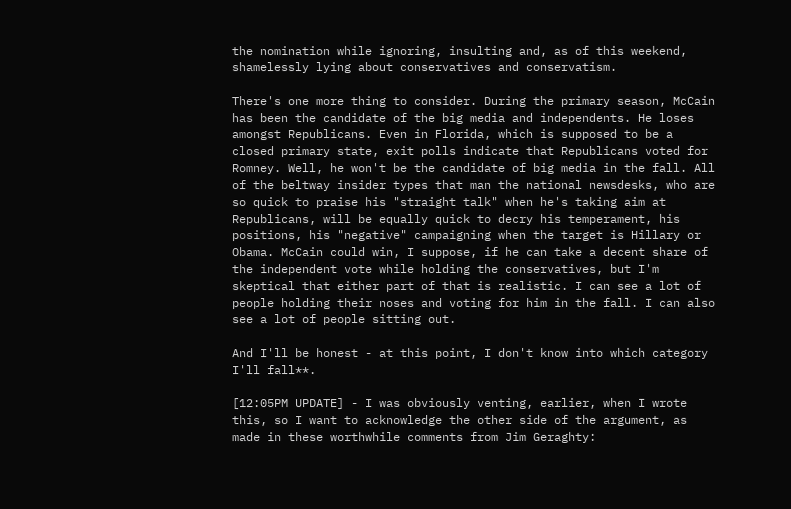the nomination while ignoring, insulting and, as of this weekend, shamelessly lying about conservatives and conservatism.

There's one more thing to consider. During the primary season, McCain has been the candidate of the big media and independents. He loses amongst Republicans. Even in Florida, which is supposed to be a closed primary state, exit polls indicate that Republicans voted for Romney. Well, he won't be the candidate of big media in the fall. All of the beltway insider types that man the national newsdesks, who are so quick to praise his "straight talk" when he's taking aim at Republicans, will be equally quick to decry his temperament, his positions, his "negative" campaigning when the target is Hillary or Obama. McCain could win, I suppose, if he can take a decent share of the independent vote while holding the conservatives, but I'm skeptical that either part of that is realistic. I can see a lot of people holding their noses and voting for him in the fall. I can also see a lot of people sitting out.

And I'll be honest - at this point, I don't know into which category I'll fall**.

[12:05PM UPDATE] - I was obviously venting, earlier, when I wrote this, so I want to acknowledge the other side of the argument, as made in these worthwhile comments from Jim Geraghty: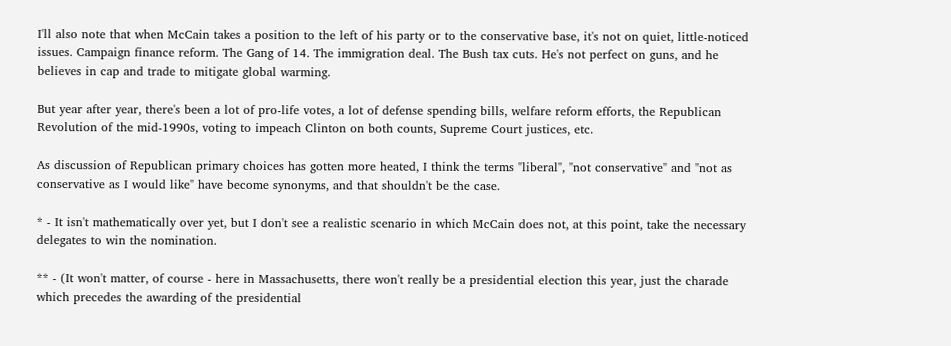I'll also note that when McCain takes a position to the left of his party or to the conservative base, it's not on quiet, little-noticed issues. Campaign finance reform. The Gang of 14. The immigration deal. The Bush tax cuts. He's not perfect on guns, and he believes in cap and trade to mitigate global warming.

But year after year, there's been a lot of pro-life votes, a lot of defense spending bills, welfare reform efforts, the Republican Revolution of the mid-1990s, voting to impeach Clinton on both counts, Supreme Court justices, etc.

As discussion of Republican primary choices has gotten more heated, I think the terms "liberal", "not conservative" and "not as conservative as I would like" have become synonyms, and that shouldn't be the case.

* - It isn't mathematically over yet, but I don't see a realistic scenario in which McCain does not, at this point, take the necessary delegates to win the nomination.

** - (It won't matter, of course - here in Massachusetts, there won't really be a presidential election this year, just the charade which precedes the awarding of the presidential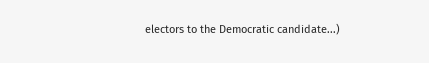electors to the Democratic candidate...)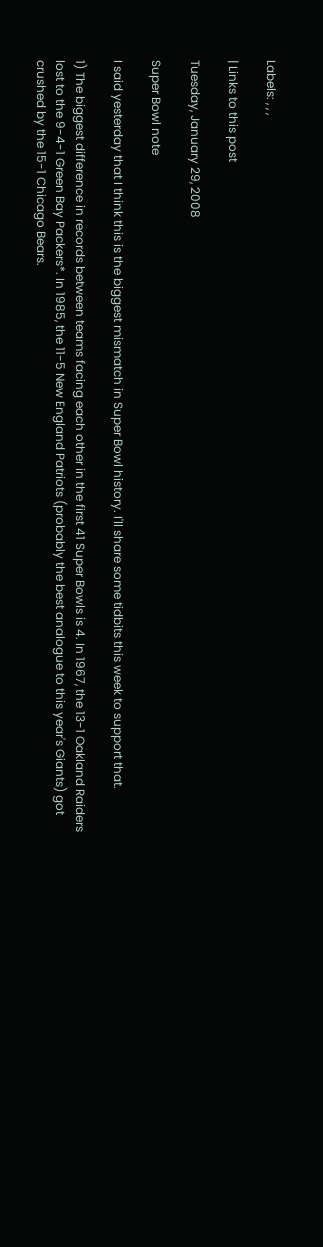Labels: , , ,

| Links to this post

Tuesday, January 29, 2008

Super Bowl note

I said yesterday that I think this is the biggest mismatch in Super Bowl history. I'll share some tidbits this week to support that.

1) The biggest difference in records between teams facing each other in the first 41 Super Bowls is 4. In 1967, the 13-1 Oakland Raiders lost to the 9-4-1 Green Bay Packers*. In 1985, the 11-5 New England Patriots (probably the best analogue to this year's Giants) got crushed by the 15-1 Chicago Bears.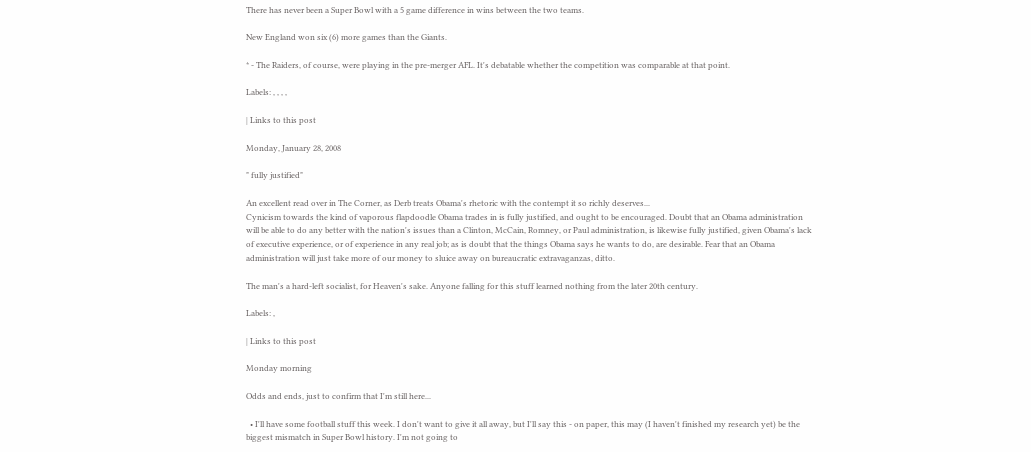There has never been a Super Bowl with a 5 game difference in wins between the two teams.

New England won six (6) more games than the Giants.

* - The Raiders, of course, were playing in the pre-merger AFL. It's debatable whether the competition was comparable at that point.

Labels: , , , ,

| Links to this post

Monday, January 28, 2008

" fully justified"

An excellent read over in The Corner, as Derb treats Obama's rhetoric with the contempt it so richly deserves...
Cynicism towards the kind of vaporous flapdoodle Obama trades in is fully justified, and ought to be encouraged. Doubt that an Obama administration will be able to do any better with the nation's issues than a Clinton, McCain, Romney, or Paul administration, is likewise fully justified, given Obama's lack of executive experience, or of experience in any real job; as is doubt that the things Obama says he wants to do, are desirable. Fear that an Obama administration will just take more of our money to sluice away on bureaucratic extravaganzas, ditto.

The man's a hard-left socialist, for Heaven's sake. Anyone falling for this stuff learned nothing from the later 20th century.

Labels: ,

| Links to this post

Monday morning

Odds and ends, just to confirm that I'm still here...

  • I'll have some football stuff this week. I don't want to give it all away, but I'll say this - on paper, this may (I haven't finished my research yet) be the biggest mismatch in Super Bowl history. I'm not going to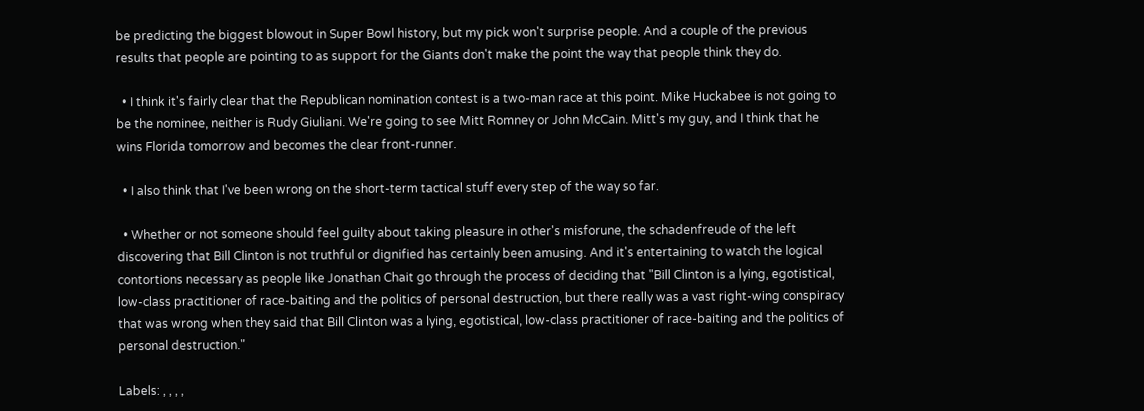be predicting the biggest blowout in Super Bowl history, but my pick won't surprise people. And a couple of the previous results that people are pointing to as support for the Giants don't make the point the way that people think they do.

  • I think it's fairly clear that the Republican nomination contest is a two-man race at this point. Mike Huckabee is not going to be the nominee, neither is Rudy Giuliani. We're going to see Mitt Romney or John McCain. Mitt's my guy, and I think that he wins Florida tomorrow and becomes the clear front-runner.

  • I also think that I've been wrong on the short-term tactical stuff every step of the way so far.

  • Whether or not someone should feel guilty about taking pleasure in other's misforune, the schadenfreude of the left discovering that Bill Clinton is not truthful or dignified has certainly been amusing. And it's entertaining to watch the logical contortions necessary as people like Jonathan Chait go through the process of deciding that "Bill Clinton is a lying, egotistical, low-class practitioner of race-baiting and the politics of personal destruction, but there really was a vast right-wing conspiracy that was wrong when they said that Bill Clinton was a lying, egotistical, low-class practitioner of race-baiting and the politics of personal destruction."

Labels: , , , ,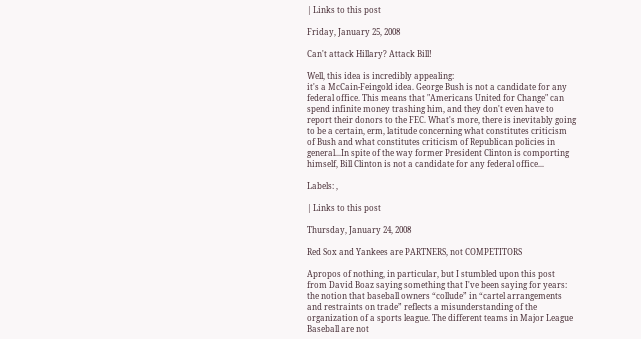| Links to this post

Friday, January 25, 2008

Can't attack Hillary? Attack Bill!

Well, this idea is incredibly appealing:
it's a McCain-Feingold idea. George Bush is not a candidate for any federal office. This means that "Americans United for Change" can spend infinite money trashing him, and they don't even have to report their donors to the FEC. What's more, there is inevitably going to be a certain, erm, latitude concerning what constitutes criticism of Bush and what constitutes criticism of Republican policies in general...In spite of the way former President Clinton is comporting himself, Bill Clinton is not a candidate for any federal office...

Labels: ,

| Links to this post

Thursday, January 24, 2008

Red Sox and Yankees are PARTNERS, not COMPETITORS

Apropos of nothing, in particular, but I stumbled upon this post from David Boaz saying something that I've been saying for years:
the notion that baseball owners “collude” in “cartel arrangements and restraints on trade” reflects a misunderstanding of the organization of a sports league. The different teams in Major League Baseball are not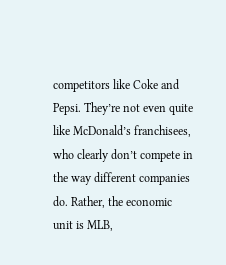competitors like Coke and Pepsi. They’re not even quite like McDonald’s franchisees, who clearly don’t compete in the way different companies do. Rather, the economic unit is MLB,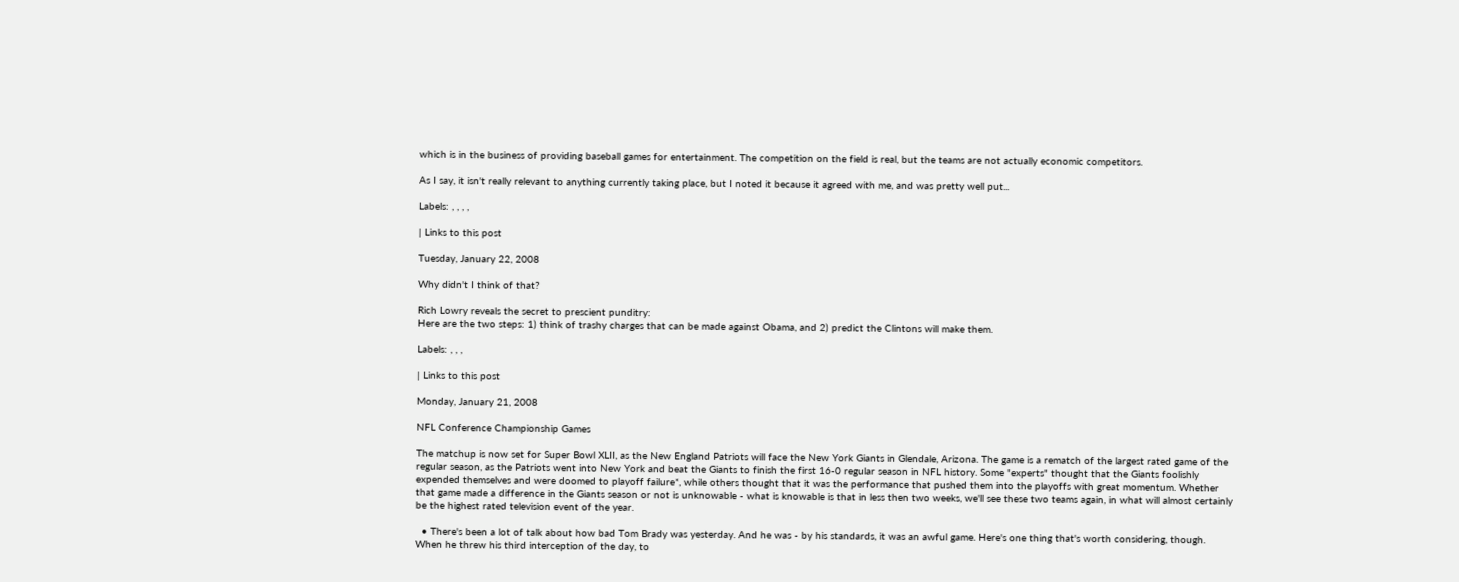which is in the business of providing baseball games for entertainment. The competition on the field is real, but the teams are not actually economic competitors.

As I say, it isn't really relevant to anything currently taking place, but I noted it because it agreed with me, and was pretty well put...

Labels: , , , ,

| Links to this post

Tuesday, January 22, 2008

Why didn't I think of that?

Rich Lowry reveals the secret to prescient punditry:
Here are the two steps: 1) think of trashy charges that can be made against Obama, and 2) predict the Clintons will make them.

Labels: , , ,

| Links to this post

Monday, January 21, 2008

NFL Conference Championship Games

The matchup is now set for Super Bowl XLII, as the New England Patriots will face the New York Giants in Glendale, Arizona. The game is a rematch of the largest rated game of the regular season, as the Patriots went into New York and beat the Giants to finish the first 16-0 regular season in NFL history. Some "experts" thought that the Giants foolishly expended themselves and were doomed to playoff failure*, while others thought that it was the performance that pushed them into the playoffs with great momentum. Whether that game made a difference in the Giants season or not is unknowable - what is knowable is that in less then two weeks, we'll see these two teams again, in what will almost certainly be the highest rated television event of the year.

  • There's been a lot of talk about how bad Tom Brady was yesterday. And he was - by his standards, it was an awful game. Here's one thing that's worth considering, though. When he threw his third interception of the day, to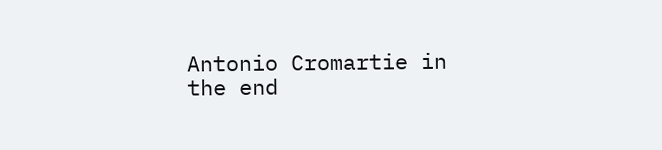Antonio Cromartie in the end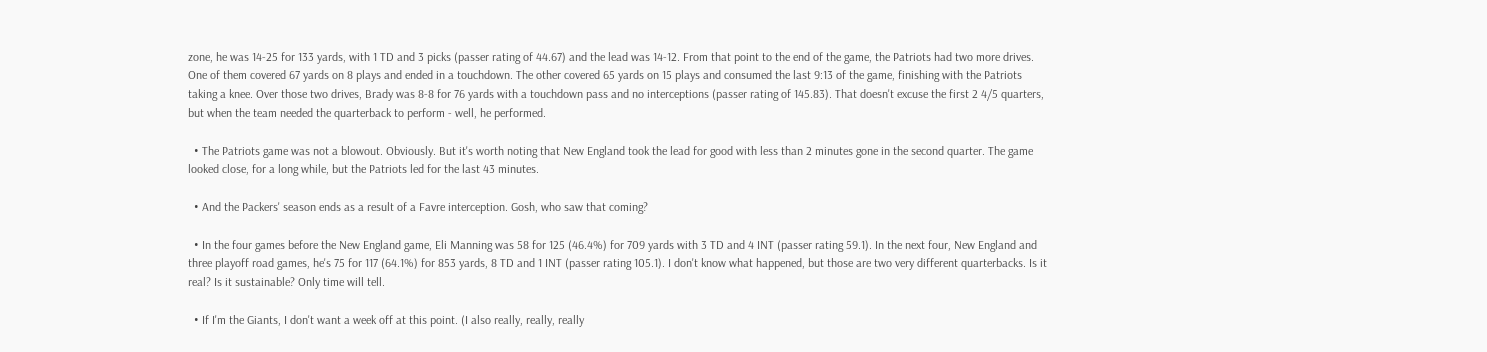zone, he was 14-25 for 133 yards, with 1 TD and 3 picks (passer rating of 44.67) and the lead was 14-12. From that point to the end of the game, the Patriots had two more drives. One of them covered 67 yards on 8 plays and ended in a touchdown. The other covered 65 yards on 15 plays and consumed the last 9:13 of the game, finishing with the Patriots taking a knee. Over those two drives, Brady was 8-8 for 76 yards with a touchdown pass and no interceptions (passer rating of 145.83). That doesn't excuse the first 2 4/5 quarters, but when the team needed the quarterback to perform - well, he performed.

  • The Patriots game was not a blowout. Obviously. But it's worth noting that New England took the lead for good with less than 2 minutes gone in the second quarter. The game looked close, for a long while, but the Patriots led for the last 43 minutes.

  • And the Packers' season ends as a result of a Favre interception. Gosh, who saw that coming?

  • In the four games before the New England game, Eli Manning was 58 for 125 (46.4%) for 709 yards with 3 TD and 4 INT (passer rating 59.1). In the next four, New England and three playoff road games, he's 75 for 117 (64.1%) for 853 yards, 8 TD and 1 INT (passer rating 105.1). I don't know what happened, but those are two very different quarterbacks. Is it real? Is it sustainable? Only time will tell.

  • If I'm the Giants, I don't want a week off at this point. (I also really, really, really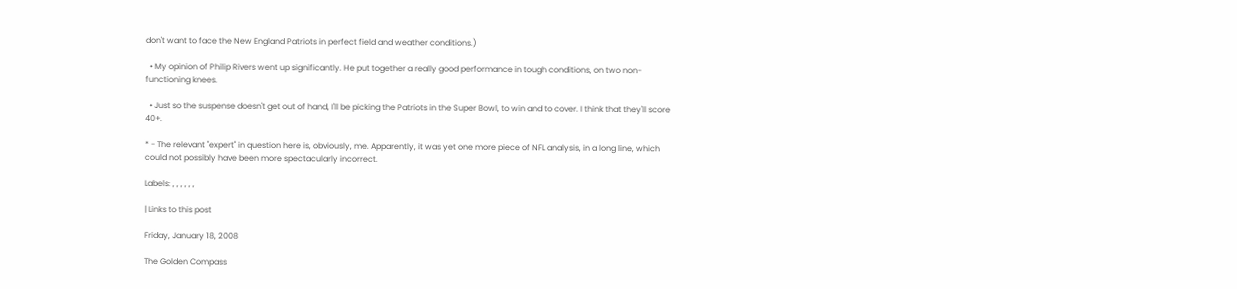don't want to face the New England Patriots in perfect field and weather conditions.)

  • My opinion of Philip Rivers went up significantly. He put together a really good performance in tough conditions, on two non-functioning knees.

  • Just so the suspense doesn't get out of hand, I'll be picking the Patriots in the Super Bowl, to win and to cover. I think that they'll score 40+.

* - The relevant "expert" in question here is, obviously, me. Apparently, it was yet one more piece of NFL analysis, in a long line, which could not possibly have been more spectacularly incorrect.

Labels: , , , , , ,

| Links to this post

Friday, January 18, 2008

The Golden Compass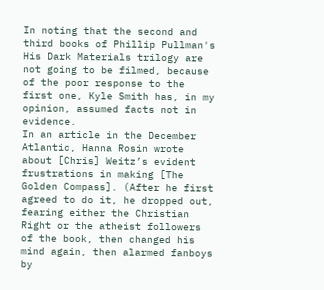In noting that the second and third books of Phillip Pullman's His Dark Materials trilogy are not going to be filmed, because of the poor response to the first one, Kyle Smith has, in my opinion, assumed facts not in evidence.
In an article in the December Atlantic, Hanna Rosin wrote about [Chris] Weitz’s evident frustrations in making [The Golden Compass]. (After he first agreed to do it, he dropped out, fearing either the Christian Right or the atheist followers of the book, then changed his mind again, then alarmed fanboys by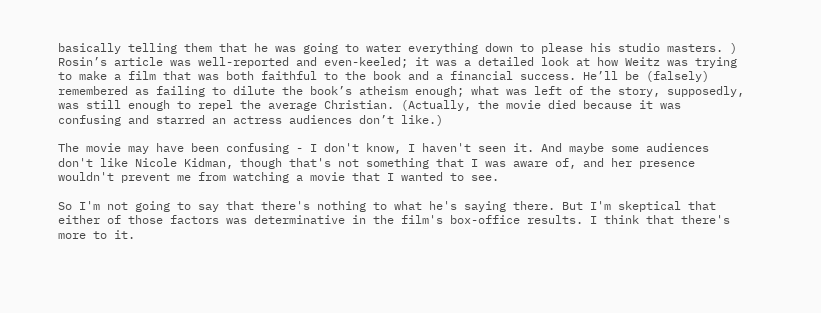basically telling them that he was going to water everything down to please his studio masters. ) Rosin’s article was well-reported and even-keeled; it was a detailed look at how Weitz was trying to make a film that was both faithful to the book and a financial success. He’ll be (falsely) remembered as failing to dilute the book’s atheism enough; what was left of the story, supposedly, was still enough to repel the average Christian. (Actually, the movie died because it was confusing and starred an actress audiences don’t like.)

The movie may have been confusing - I don't know, I haven't seen it. And maybe some audiences don't like Nicole Kidman, though that's not something that I was aware of, and her presence wouldn't prevent me from watching a movie that I wanted to see.

So I'm not going to say that there's nothing to what he's saying there. But I'm skeptical that either of those factors was determinative in the film's box-office results. I think that there's more to it.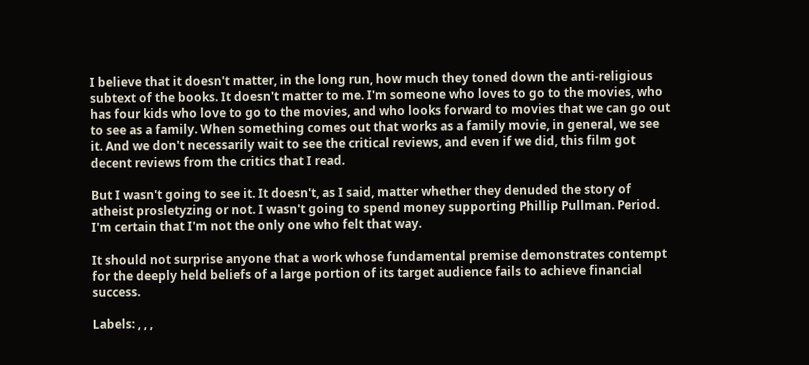I believe that it doesn't matter, in the long run, how much they toned down the anti-religious subtext of the books. It doesn't matter to me. I'm someone who loves to go to the movies, who has four kids who love to go to the movies, and who looks forward to movies that we can go out to see as a family. When something comes out that works as a family movie, in general, we see it. And we don't necessarily wait to see the critical reviews, and even if we did, this film got decent reviews from the critics that I read.

But I wasn't going to see it. It doesn't, as I said, matter whether they denuded the story of atheist prosletyzing or not. I wasn't going to spend money supporting Phillip Pullman. Period. I'm certain that I'm not the only one who felt that way.

It should not surprise anyone that a work whose fundamental premise demonstrates contempt for the deeply held beliefs of a large portion of its target audience fails to achieve financial success.

Labels: , , ,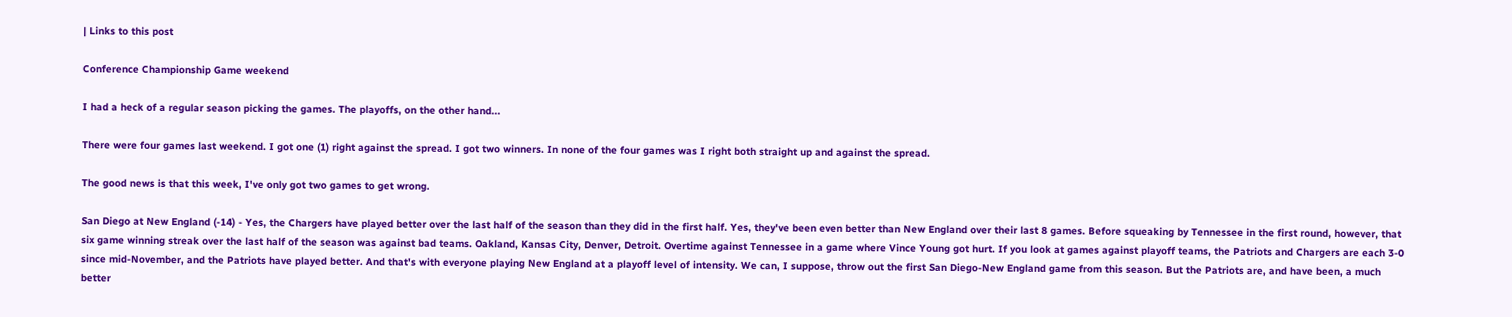| Links to this post

Conference Championship Game weekend

I had a heck of a regular season picking the games. The playoffs, on the other hand...

There were four games last weekend. I got one (1) right against the spread. I got two winners. In none of the four games was I right both straight up and against the spread.

The good news is that this week, I've only got two games to get wrong.

San Diego at New England (-14) - Yes, the Chargers have played better over the last half of the season than they did in the first half. Yes, they've been even better than New England over their last 8 games. Before squeaking by Tennessee in the first round, however, that six game winning streak over the last half of the season was against bad teams. Oakland, Kansas City, Denver, Detroit. Overtime against Tennessee in a game where Vince Young got hurt. If you look at games against playoff teams, the Patriots and Chargers are each 3-0 since mid-November, and the Patriots have played better. And that's with everyone playing New England at a playoff level of intensity. We can, I suppose, throw out the first San Diego-New England game from this season. But the Patriots are, and have been, a much better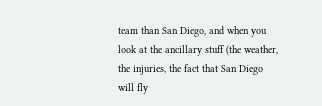team than San Diego, and when you look at the ancillary stuff (the weather, the injuries, the fact that San Diego will fly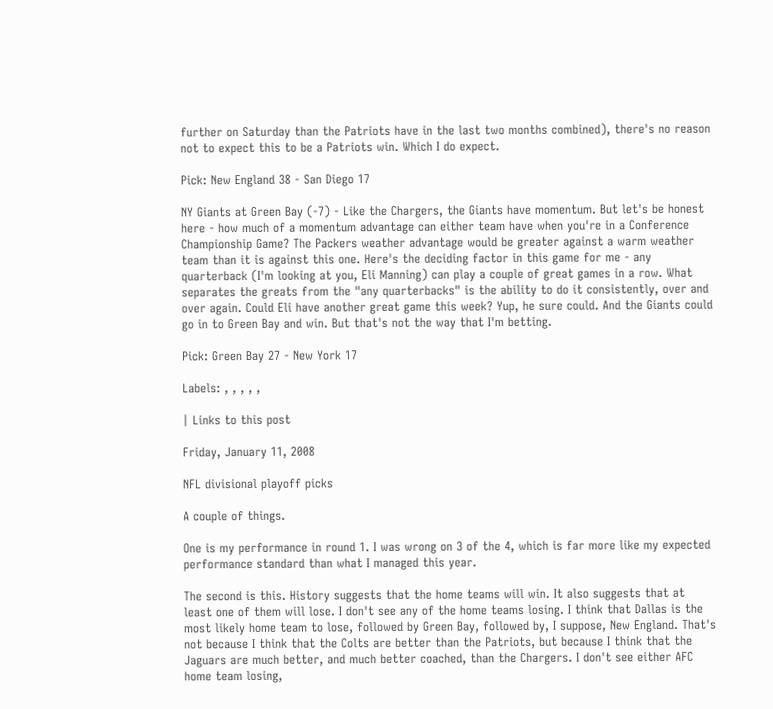further on Saturday than the Patriots have in the last two months combined), there's no reason not to expect this to be a Patriots win. Which I do expect.

Pick: New England 38 - San Diego 17

NY Giants at Green Bay (-7) - Like the Chargers, the Giants have momentum. But let's be honest here - how much of a momentum advantage can either team have when you're in a Conference Championship Game? The Packers weather advantage would be greater against a warm weather team than it is against this one. Here's the deciding factor in this game for me - any quarterback (I'm looking at you, Eli Manning) can play a couple of great games in a row. What separates the greats from the "any quarterbacks" is the ability to do it consistently, over and over again. Could Eli have another great game this week? Yup, he sure could. And the Giants could go in to Green Bay and win. But that's not the way that I'm betting.

Pick: Green Bay 27 - New York 17

Labels: , , , , ,

| Links to this post

Friday, January 11, 2008

NFL divisional playoff picks

A couple of things.

One is my performance in round 1. I was wrong on 3 of the 4, which is far more like my expected performance standard than what I managed this year.

The second is this. History suggests that the home teams will win. It also suggests that at least one of them will lose. I don't see any of the home teams losing. I think that Dallas is the most likely home team to lose, followed by Green Bay, followed by, I suppose, New England. That's not because I think that the Colts are better than the Patriots, but because I think that the Jaguars are much better, and much better coached, than the Chargers. I don't see either AFC home team losing,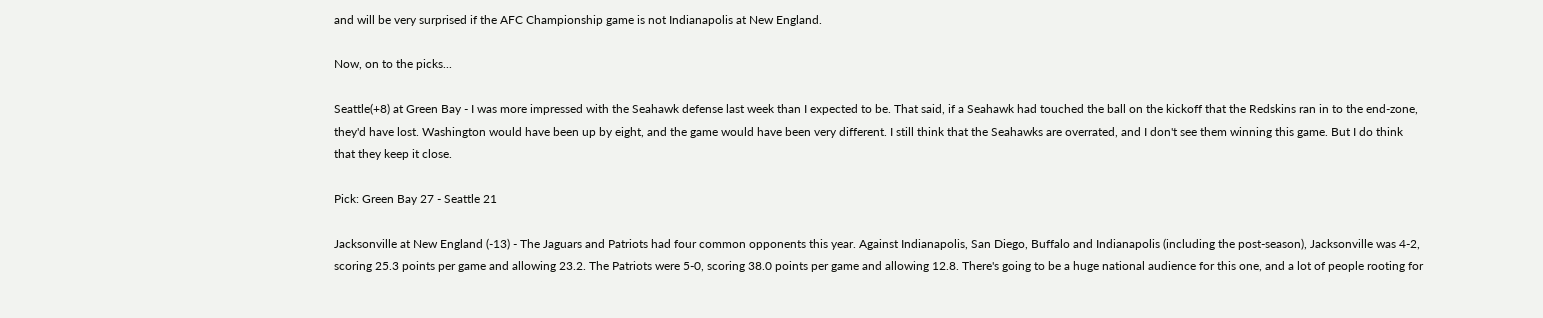and will be very surprised if the AFC Championship game is not Indianapolis at New England.

Now, on to the picks...

Seattle(+8) at Green Bay - I was more impressed with the Seahawk defense last week than I expected to be. That said, if a Seahawk had touched the ball on the kickoff that the Redskins ran in to the end-zone, they'd have lost. Washington would have been up by eight, and the game would have been very different. I still think that the Seahawks are overrated, and I don't see them winning this game. But I do think that they keep it close.

Pick: Green Bay 27 - Seattle 21

Jacksonville at New England (-13) - The Jaguars and Patriots had four common opponents this year. Against Indianapolis, San Diego, Buffalo and Indianapolis (including the post-season), Jacksonville was 4-2, scoring 25.3 points per game and allowing 23.2. The Patriots were 5-0, scoring 38.0 points per game and allowing 12.8. There's going to be a huge national audience for this one, and a lot of people rooting for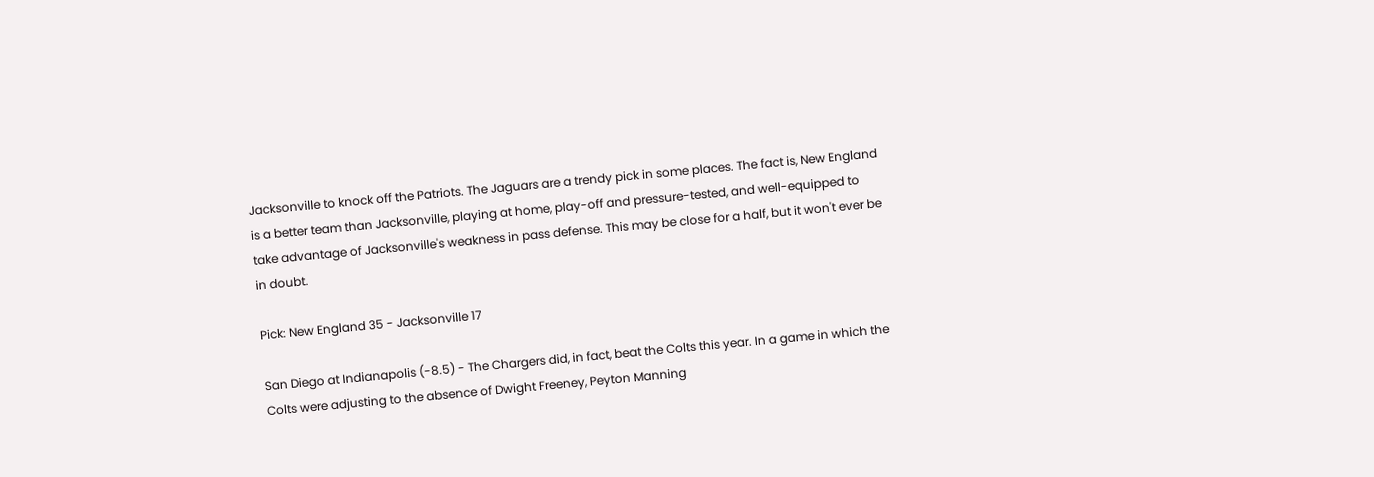Jacksonville to knock off the Patriots. The Jaguars are a trendy pick in some places. The fact is, New England is a better team than Jacksonville, playing at home, play-off and pressure-tested, and well-equipped to take advantage of Jacksonville's weakness in pass defense. This may be close for a half, but it won't ever be in doubt.

Pick: New England 35 - Jacksonville 17

San Diego at Indianapolis (-8.5) - The Chargers did, in fact, beat the Colts this year. In a game in which the Colts were adjusting to the absence of Dwight Freeney, Peyton Manning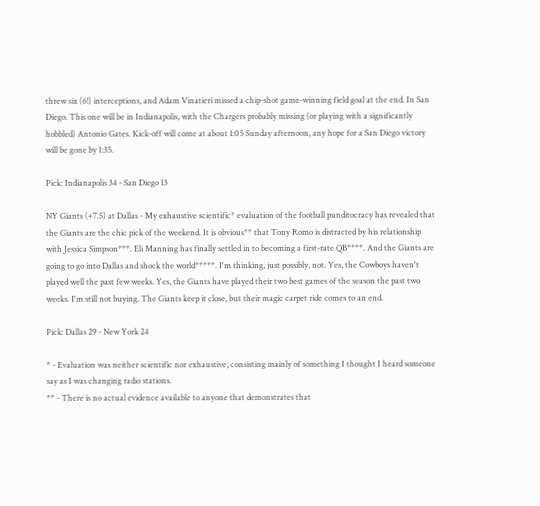threw six (6!) interceptions, and Adam Vinatieri missed a chip-shot game-winning field goal at the end. In San Diego. This one will be in Indianapolis, with the Chargers probably missing (or playing with a significantly hobbled) Antonio Gates. Kick-off will come at about 1:05 Sunday afternoon, any hope for a San Diego victory will be gone by 1:35.

Pick: Indianapolis 34 - San Diego 13

NY Giants (+7.5) at Dallas - My exhaustive scientific* evaluation of the football punditocracy has revealed that the Giants are the chic pick of the weekend. It is obvious** that Tony Romo is distracted by his relationship with Jessica Simpson***. Eli Manning has finally settled in to becoming a first-rate QB****. And the Giants are going to go into Dallas and shock the world*****. I'm thinking, just possibly, not. Yes, the Cowboys haven't played well the past few weeks. Yes, the Giants have played their two best games of the season the past two weeks. I'm still not buying. The Giants keep it close, but their magic carpet ride comes to an end.

Pick: Dallas 29 - New York 24

* - Evaluation was neither scientific nor exhaustive, consisting mainly of something I thought I heard someone say as I was changing radio stations.
** - There is no actual evidence available to anyone that demonstrates that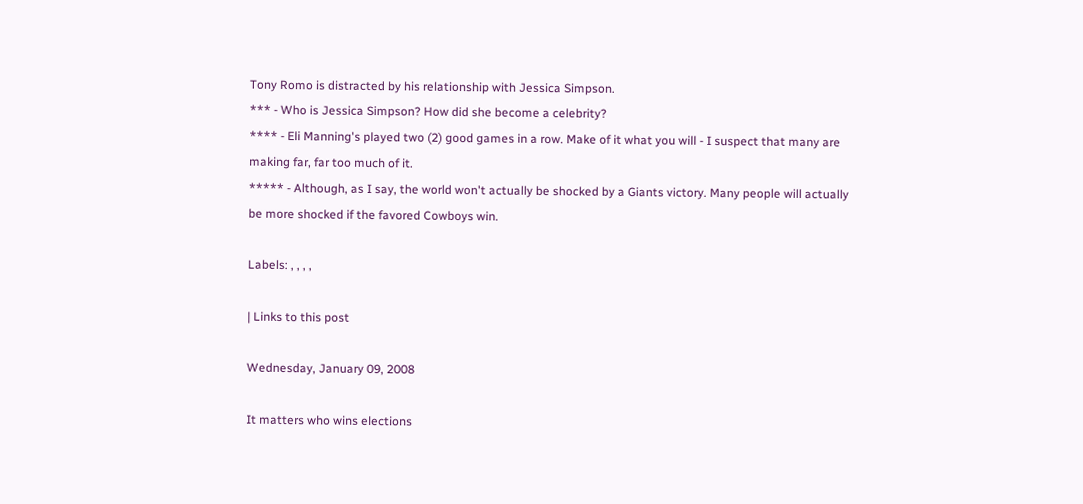Tony Romo is distracted by his relationship with Jessica Simpson.
*** - Who is Jessica Simpson? How did she become a celebrity?
**** - Eli Manning's played two (2) good games in a row. Make of it what you will - I suspect that many are making far, far too much of it.
***** - Although, as I say, the world won't actually be shocked by a Giants victory. Many people will actually be more shocked if the favored Cowboys win.

Labels: , , , ,

| Links to this post

Wednesday, January 09, 2008

It matters who wins elections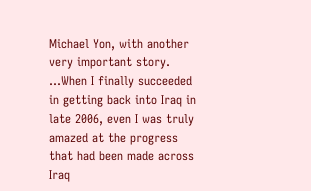Michael Yon, with another very important story.
...When I finally succeeded in getting back into Iraq in late 2006, even I was truly amazed at the progress that had been made across Iraq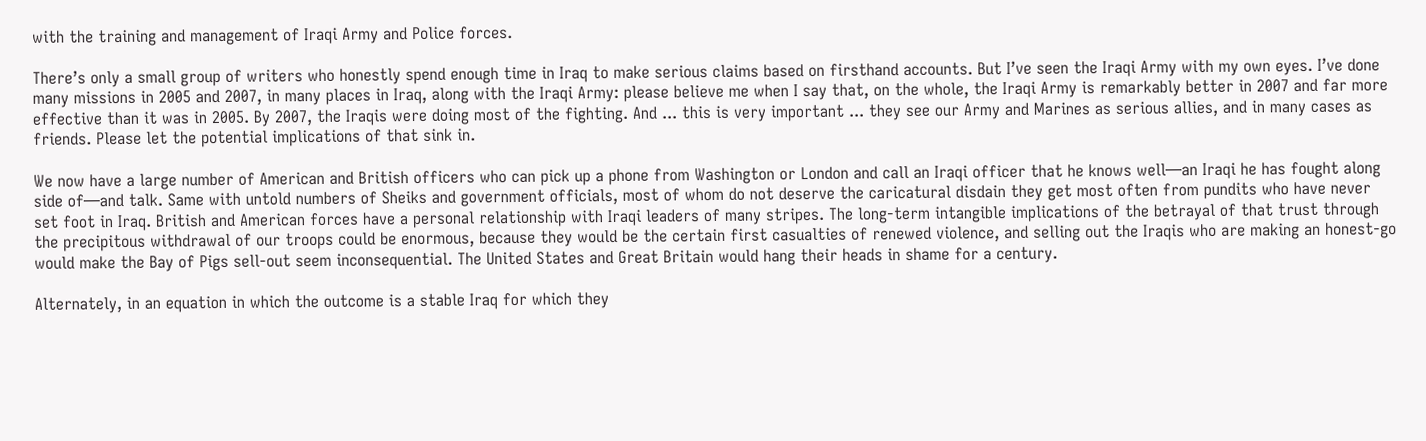with the training and management of Iraqi Army and Police forces.

There’s only a small group of writers who honestly spend enough time in Iraq to make serious claims based on firsthand accounts. But I’ve seen the Iraqi Army with my own eyes. I’ve done many missions in 2005 and 2007, in many places in Iraq, along with the Iraqi Army: please believe me when I say that, on the whole, the Iraqi Army is remarkably better in 2007 and far more effective than it was in 2005. By 2007, the Iraqis were doing most of the fighting. And ... this is very important ... they see our Army and Marines as serious allies, and in many cases as friends. Please let the potential implications of that sink in.

We now have a large number of American and British officers who can pick up a phone from Washington or London and call an Iraqi officer that he knows well—an Iraqi he has fought along side of—and talk. Same with untold numbers of Sheiks and government officials, most of whom do not deserve the caricatural disdain they get most often from pundits who have never set foot in Iraq. British and American forces have a personal relationship with Iraqi leaders of many stripes. The long-term intangible implications of the betrayal of that trust through the precipitous withdrawal of our troops could be enormous, because they would be the certain first casualties of renewed violence, and selling out the Iraqis who are making an honest-go would make the Bay of Pigs sell-out seem inconsequential. The United States and Great Britain would hang their heads in shame for a century.

Alternately, in an equation in which the outcome is a stable Iraq for which they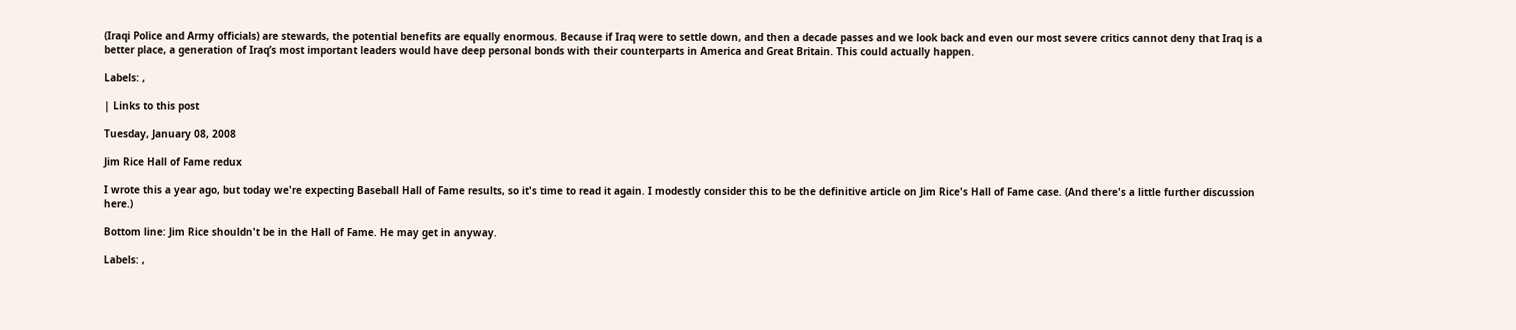(Iraqi Police and Army officials) are stewards, the potential benefits are equally enormous. Because if Iraq were to settle down, and then a decade passes and we look back and even our most severe critics cannot deny that Iraq is a better place, a generation of Iraq’s most important leaders would have deep personal bonds with their counterparts in America and Great Britain. This could actually happen.

Labels: ,

| Links to this post

Tuesday, January 08, 2008

Jim Rice Hall of Fame redux

I wrote this a year ago, but today we're expecting Baseball Hall of Fame results, so it's time to read it again. I modestly consider this to be the definitive article on Jim Rice's Hall of Fame case. (And there's a little further discussion here.)

Bottom line: Jim Rice shouldn't be in the Hall of Fame. He may get in anyway.

Labels: ,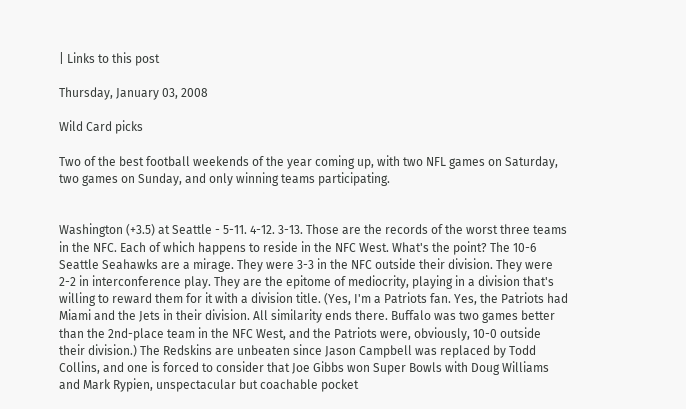| Links to this post

Thursday, January 03, 2008

Wild Card picks

Two of the best football weekends of the year coming up, with two NFL games on Saturday, two games on Sunday, and only winning teams participating.


Washington (+3.5) at Seattle - 5-11. 4-12. 3-13. Those are the records of the worst three teams in the NFC. Each of which happens to reside in the NFC West. What's the point? The 10-6 Seattle Seahawks are a mirage. They were 3-3 in the NFC outside their division. They were 2-2 in interconference play. They are the epitome of mediocrity, playing in a division that's willing to reward them for it with a division title. (Yes, I'm a Patriots fan. Yes, the Patriots had Miami and the Jets in their division. All similarity ends there. Buffalo was two games better than the 2nd-place team in the NFC West, and the Patriots were, obviously, 10-0 outside their division.) The Redskins are unbeaten since Jason Campbell was replaced by Todd Collins, and one is forced to consider that Joe Gibbs won Super Bowls with Doug Williams and Mark Rypien, unspectacular but coachable pocket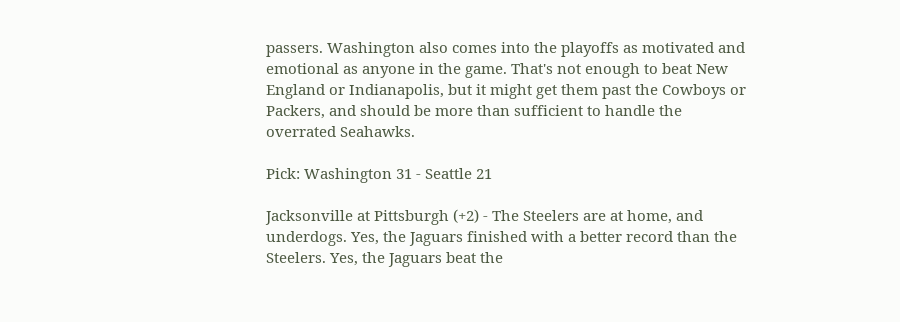passers. Washington also comes into the playoffs as motivated and emotional as anyone in the game. That's not enough to beat New England or Indianapolis, but it might get them past the Cowboys or Packers, and should be more than sufficient to handle the overrated Seahawks.

Pick: Washington 31 - Seattle 21

Jacksonville at Pittsburgh (+2) - The Steelers are at home, and underdogs. Yes, the Jaguars finished with a better record than the Steelers. Yes, the Jaguars beat the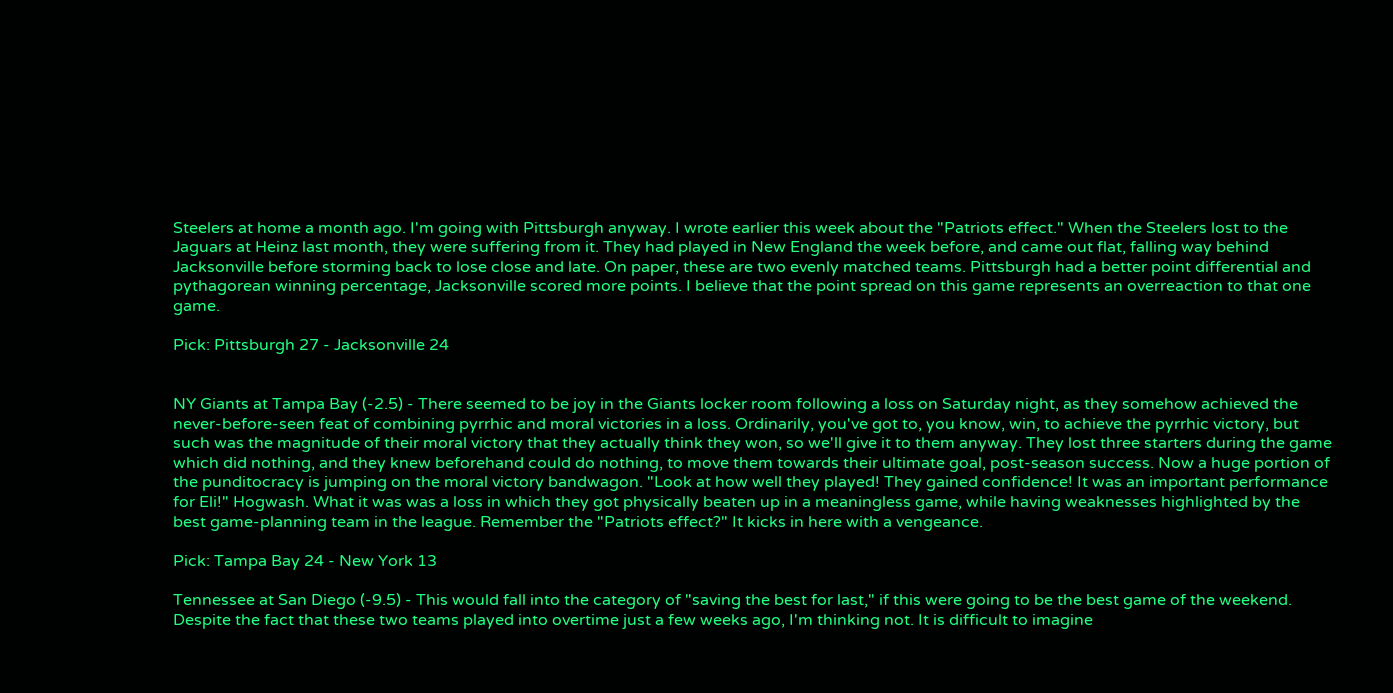Steelers at home a month ago. I'm going with Pittsburgh anyway. I wrote earlier this week about the "Patriots effect." When the Steelers lost to the Jaguars at Heinz last month, they were suffering from it. They had played in New England the week before, and came out flat, falling way behind Jacksonville before storming back to lose close and late. On paper, these are two evenly matched teams. Pittsburgh had a better point differential and pythagorean winning percentage, Jacksonville scored more points. I believe that the point spread on this game represents an overreaction to that one game.

Pick: Pittsburgh 27 - Jacksonville 24


NY Giants at Tampa Bay (-2.5) - There seemed to be joy in the Giants locker room following a loss on Saturday night, as they somehow achieved the never-before-seen feat of combining pyrrhic and moral victories in a loss. Ordinarily, you've got to, you know, win, to achieve the pyrrhic victory, but such was the magnitude of their moral victory that they actually think they won, so we'll give it to them anyway. They lost three starters during the game which did nothing, and they knew beforehand could do nothing, to move them towards their ultimate goal, post-season success. Now a huge portion of the punditocracy is jumping on the moral victory bandwagon. "Look at how well they played! They gained confidence! It was an important performance for Eli!" Hogwash. What it was was a loss in which they got physically beaten up in a meaningless game, while having weaknesses highlighted by the best game-planning team in the league. Remember the "Patriots effect?" It kicks in here with a vengeance.

Pick: Tampa Bay 24 - New York 13

Tennessee at San Diego (-9.5) - This would fall into the category of "saving the best for last," if this were going to be the best game of the weekend. Despite the fact that these two teams played into overtime just a few weeks ago, I'm thinking not. It is difficult to imagine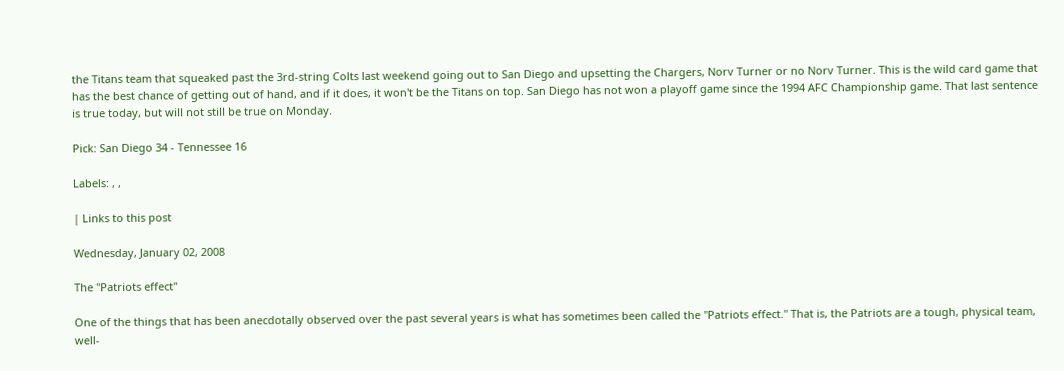the Titans team that squeaked past the 3rd-string Colts last weekend going out to San Diego and upsetting the Chargers, Norv Turner or no Norv Turner. This is the wild card game that has the best chance of getting out of hand, and if it does, it won't be the Titans on top. San Diego has not won a playoff game since the 1994 AFC Championship game. That last sentence is true today, but will not still be true on Monday.

Pick: San Diego 34 - Tennessee 16

Labels: , ,

| Links to this post

Wednesday, January 02, 2008

The "Patriots effect"

One of the things that has been anecdotally observed over the past several years is what has sometimes been called the "Patriots effect." That is, the Patriots are a tough, physical team, well-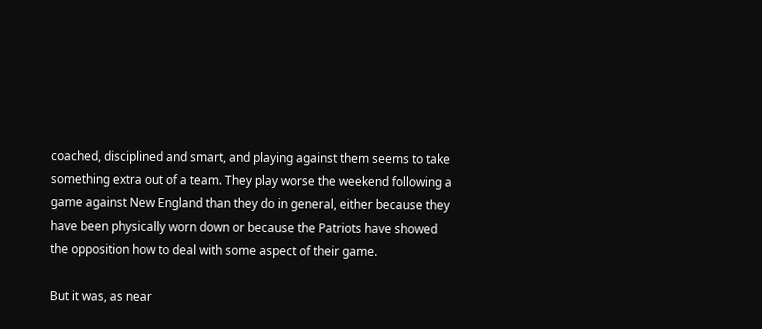coached, disciplined and smart, and playing against them seems to take something extra out of a team. They play worse the weekend following a game against New England than they do in general, either because they have been physically worn down or because the Patriots have showed the opposition how to deal with some aspect of their game.

But it was, as near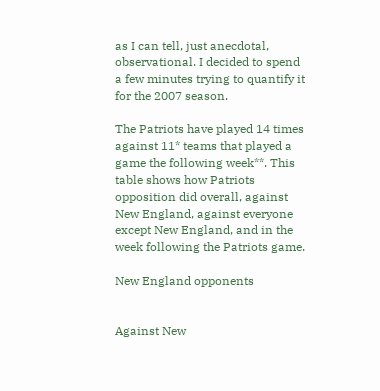as I can tell, just anecdotal, observational. I decided to spend a few minutes trying to quantify it for the 2007 season.

The Patriots have played 14 times against 11* teams that played a game the following week**. This table shows how Patriots opposition did overall, against New England, against everyone except New England, and in the week following the Patriots game.

New England opponents


Against New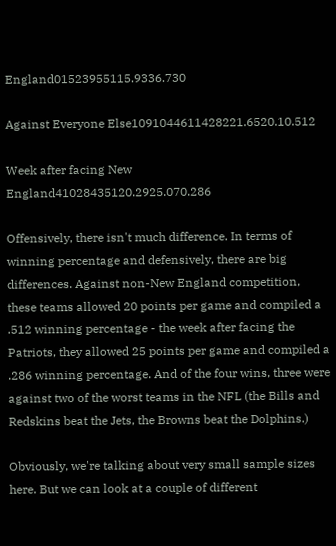England01523955115.9336.730

Against Everyone Else1091044611428221.6520.10.512

Week after facing New England41028435120.2925.070.286

Offensively, there isn't much difference. In terms of winning percentage and defensively, there are big differences. Against non-New England competition, these teams allowed 20 points per game and compiled a .512 winning percentage - the week after facing the Patriots, they allowed 25 points per game and compiled a .286 winning percentage. And of the four wins, three were against two of the worst teams in the NFL (the Bills and Redskins beat the Jets, the Browns beat the Dolphins.)

Obviously, we're talking about very small sample sizes here. But we can look at a couple of different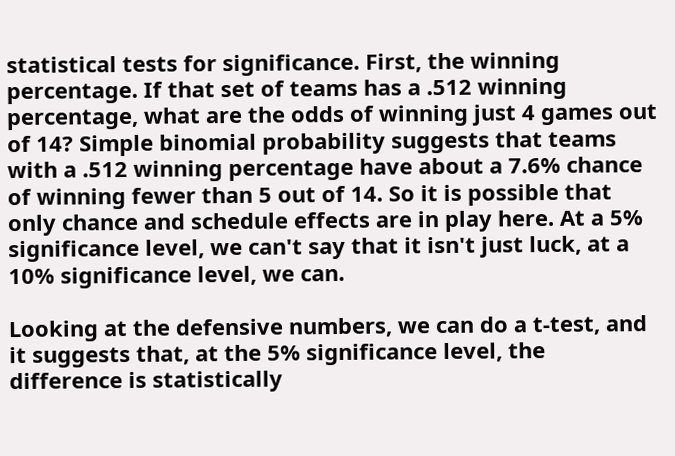statistical tests for significance. First, the winning percentage. If that set of teams has a .512 winning percentage, what are the odds of winning just 4 games out of 14? Simple binomial probability suggests that teams with a .512 winning percentage have about a 7.6% chance of winning fewer than 5 out of 14. So it is possible that only chance and schedule effects are in play here. At a 5% significance level, we can't say that it isn't just luck, at a 10% significance level, we can.

Looking at the defensive numbers, we can do a t-test, and it suggests that, at the 5% significance level, the difference is statistically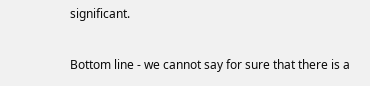significant.

Bottom line - we cannot say for sure that there is a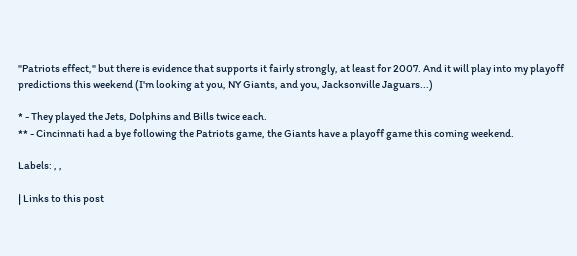"Patriots effect," but there is evidence that supports it fairly strongly, at least for 2007. And it will play into my playoff predictions this weekend (I'm looking at you, NY Giants, and you, Jacksonville Jaguars...)

* - They played the Jets, Dolphins and Bills twice each.
** - Cincinnati had a bye following the Patriots game, the Giants have a playoff game this coming weekend.

Labels: , ,

| Links to this post